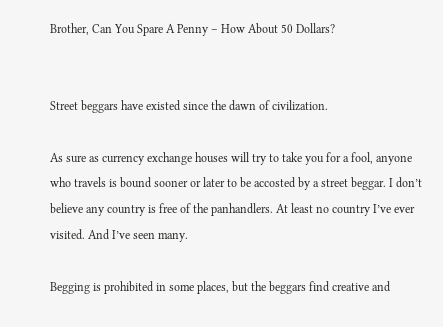Brother, Can You Spare A Penny – How About 50 Dollars?


Street beggars have existed since the dawn of civilization.

As sure as currency exchange houses will try to take you for a fool, anyone who travels is bound sooner or later to be accosted by a street beggar. I don’t believe any country is free of the panhandlers. At least no country I’ve ever visited. And I’ve seen many.

Begging is prohibited in some places, but the beggars find creative and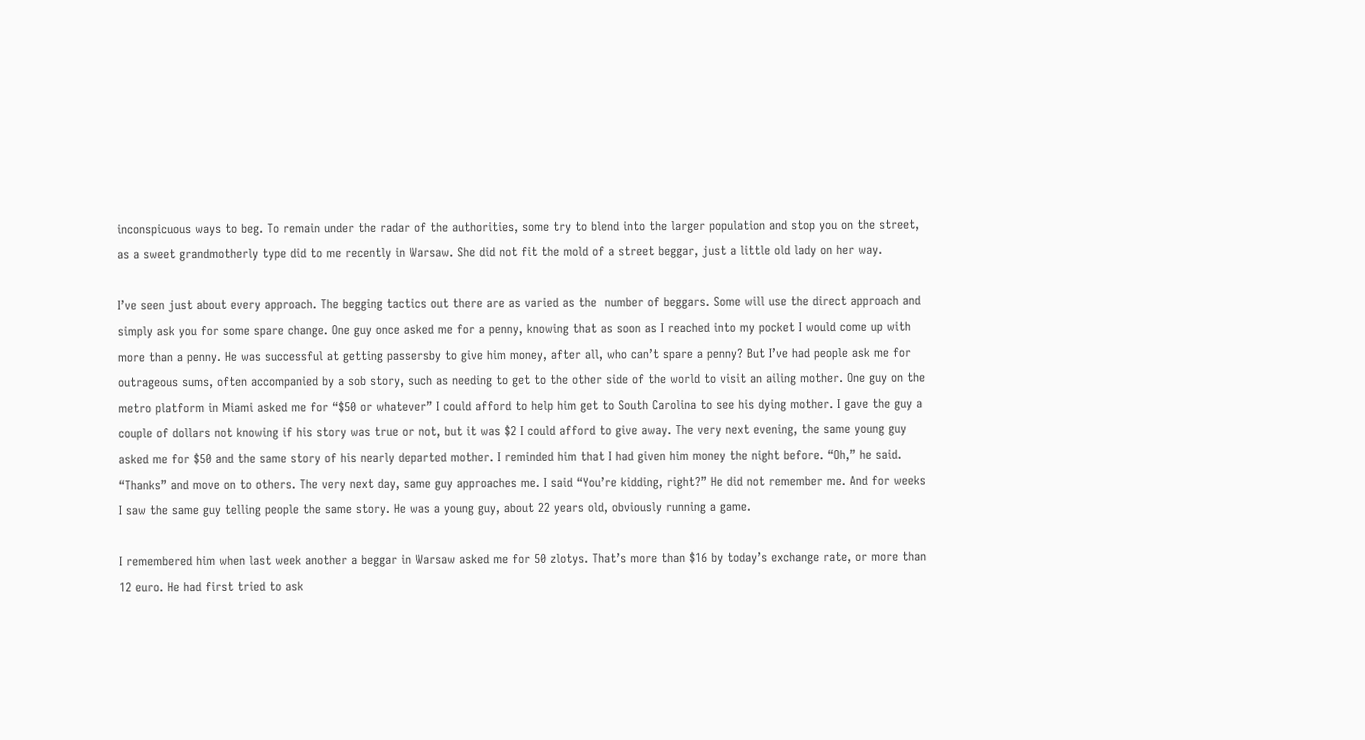inconspicuous ways to beg. To remain under the radar of the authorities, some try to blend into the larger population and stop you on the street, as a sweet grandmotherly type did to me recently in Warsaw. She did not fit the mold of a street beggar, just a little old lady on her way.

I’ve seen just about every approach. The begging tactics out there are as varied as the  number of beggars. Some will use the direct approach and simply ask you for some spare change. One guy once asked me for a penny, knowing that as soon as I reached into my pocket I would come up with more than a penny. He was successful at getting passersby to give him money, after all, who can’t spare a penny? But I’ve had people ask me for outrageous sums, often accompanied by a sob story, such as needing to get to the other side of the world to visit an ailing mother. One guy on the metro platform in Miami asked me for “$50 or whatever” I could afford to help him get to South Carolina to see his dying mother. I gave the guy a couple of dollars not knowing if his story was true or not, but it was $2 I could afford to give away. The very next evening, the same young guy asked me for $50 and the same story of his nearly departed mother. I reminded him that I had given him money the night before. “Oh,” he said. “Thanks” and move on to others. The very next day, same guy approaches me. I said “You’re kidding, right?” He did not remember me. And for weeks I saw the same guy telling people the same story. He was a young guy, about 22 years old, obviously running a game.

I remembered him when last week another a beggar in Warsaw asked me for 50 zlotys. That’s more than $16 by today’s exchange rate, or more than 12 euro. He had first tried to ask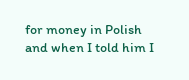for money in Polish and when I told him I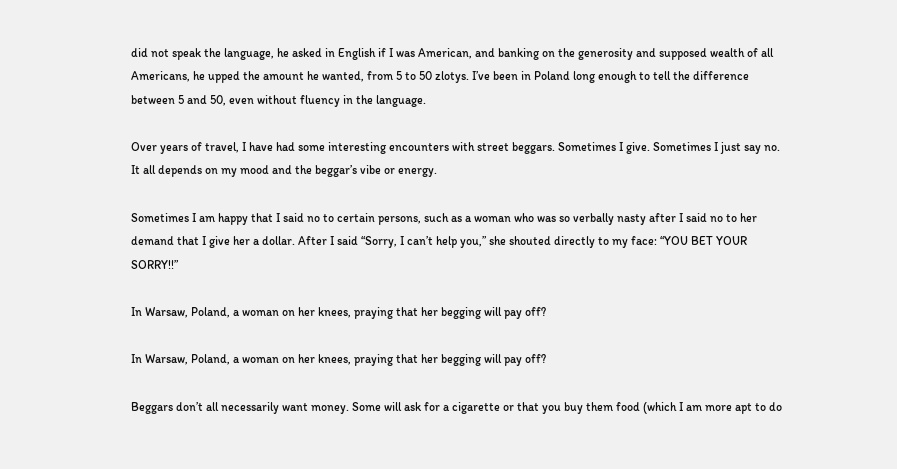did not speak the language, he asked in English if I was American, and banking on the generosity and supposed wealth of all Americans, he upped the amount he wanted, from 5 to 50 zlotys. I’ve been in Poland long enough to tell the difference between 5 and 50, even without fluency in the language.

Over years of travel, I have had some interesting encounters with street beggars. Sometimes I give. Sometimes I just say no. It all depends on my mood and the beggar’s vibe or energy.

Sometimes I am happy that I said no to certain persons, such as a woman who was so verbally nasty after I said no to her demand that I give her a dollar. After I said “Sorry, I can’t help you,” she shouted directly to my face: “YOU BET YOUR SORRY!!”

In Warsaw, Poland, a woman on her knees, praying that her begging will pay off?

In Warsaw, Poland, a woman on her knees, praying that her begging will pay off?

Beggars don’t all necessarily want money. Some will ask for a cigarette or that you buy them food (which I am more apt to do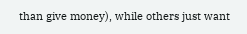than give money), while others just want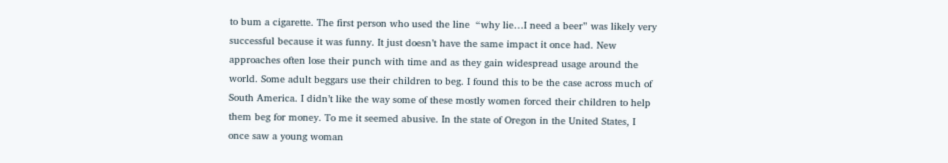to bum a cigarette. The first person who used the line  “why lie…I need a beer” was likely very successful because it was funny. It just doesn’t have the same impact it once had. New approaches often lose their punch with time and as they gain widespread usage around the world. Some adult beggars use their children to beg. I found this to be the case across much of South America. I didn’t like the way some of these mostly women forced their children to help them beg for money. To me it seemed abusive. In the state of Oregon in the United States, I once saw a young woman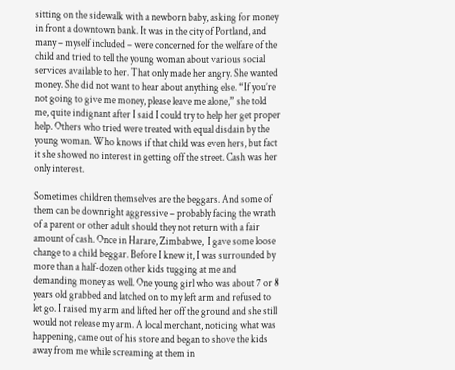sitting on the sidewalk with a newborn baby, asking for money in front a downtown bank. It was in the city of Portland, and many – myself included – were concerned for the welfare of the child and tried to tell the young woman about various social services available to her. That only made her angry. She wanted money. She did not want to hear about anything else. “If you’re not going to give me money, please leave me alone,” she told me, quite indignant after I said I could try to help her get proper help. Others who tried were treated with equal disdain by the young woman. Who knows if that child was even hers, but fact it she showed no interest in getting off the street. Cash was her only interest.

Sometimes children themselves are the beggars. And some of them can be downright aggressive – probably facing the wrath of a parent or other adult should they not return with a fair amount of cash. Once in Harare, Zimbabwe,  I gave some loose change to a child beggar. Before I knew it, I was surrounded by more than a half-dozen other kids tugging at me and demanding money as well. One young girl who was about 7 or 8  years old grabbed and latched on to my left arm and refused to let go. I raised my arm and lifted her off the ground and she still would not release my arm. A local merchant, noticing what was happening, came out of his store and began to shove the kids away from me while screaming at them in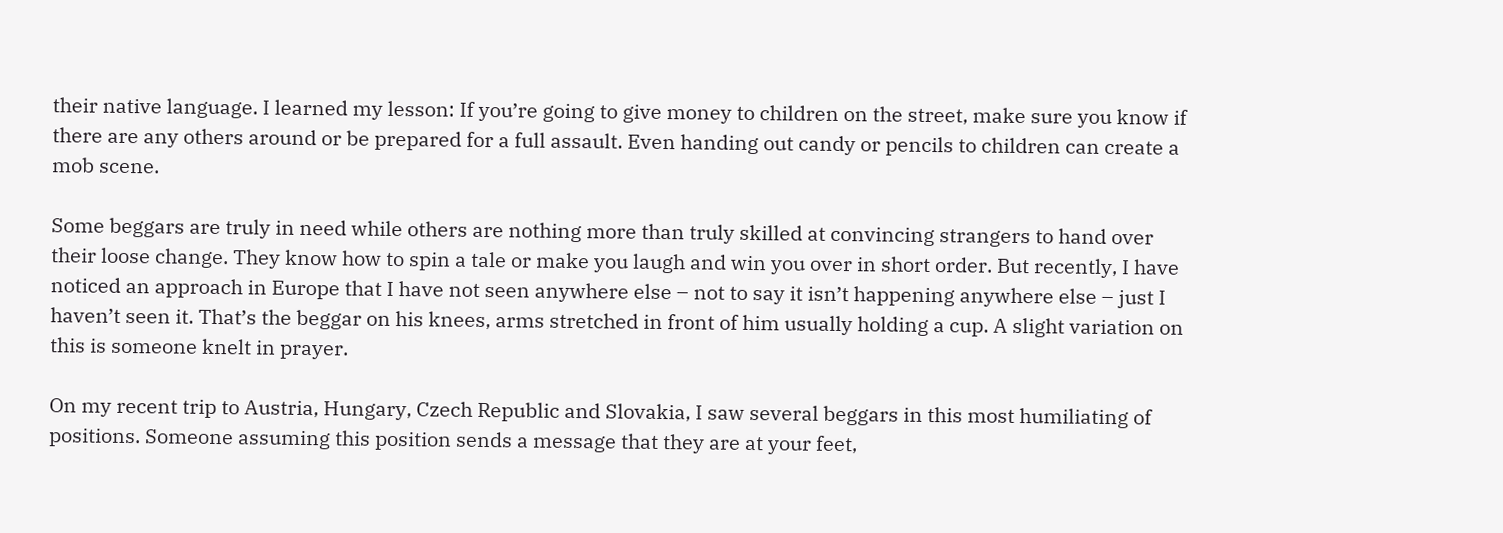their native language. I learned my lesson: If you’re going to give money to children on the street, make sure you know if there are any others around or be prepared for a full assault. Even handing out candy or pencils to children can create a mob scene.

Some beggars are truly in need while others are nothing more than truly skilled at convincing strangers to hand over their loose change. They know how to spin a tale or make you laugh and win you over in short order. But recently, I have noticed an approach in Europe that I have not seen anywhere else – not to say it isn’t happening anywhere else – just I haven’t seen it. That’s the beggar on his knees, arms stretched in front of him usually holding a cup. A slight variation on this is someone knelt in prayer.

On my recent trip to Austria, Hungary, Czech Republic and Slovakia, I saw several beggars in this most humiliating of positions. Someone assuming this position sends a message that they are at your feet,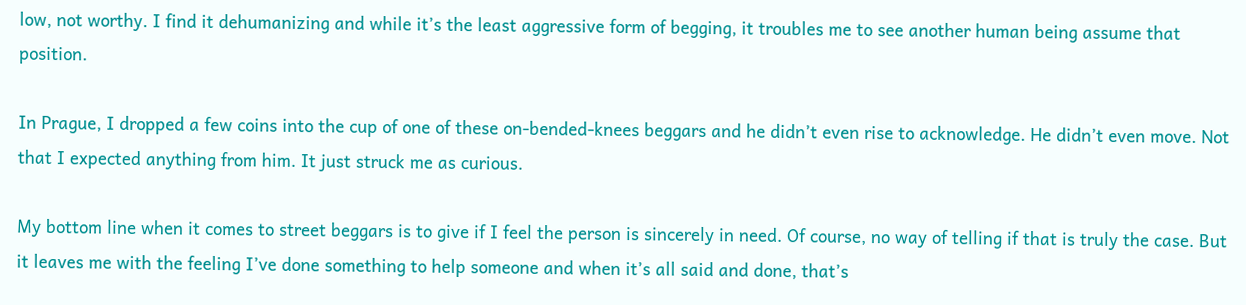low, not worthy. I find it dehumanizing and while it’s the least aggressive form of begging, it troubles me to see another human being assume that position.

In Prague, I dropped a few coins into the cup of one of these on-bended-knees beggars and he didn’t even rise to acknowledge. He didn’t even move. Not that I expected anything from him. It just struck me as curious.

My bottom line when it comes to street beggars is to give if I feel the person is sincerely in need. Of course, no way of telling if that is truly the case. But it leaves me with the feeling I’ve done something to help someone and when it’s all said and done, that’s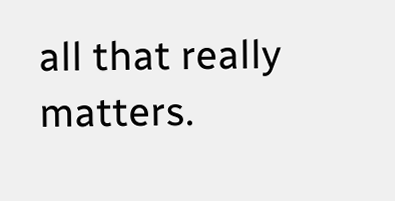all that really matters.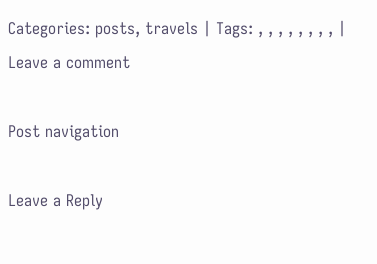Categories: posts, travels | Tags: , , , , , , , , | Leave a comment

Post navigation

Leave a Reply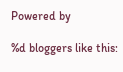Powered by

%d bloggers like this: